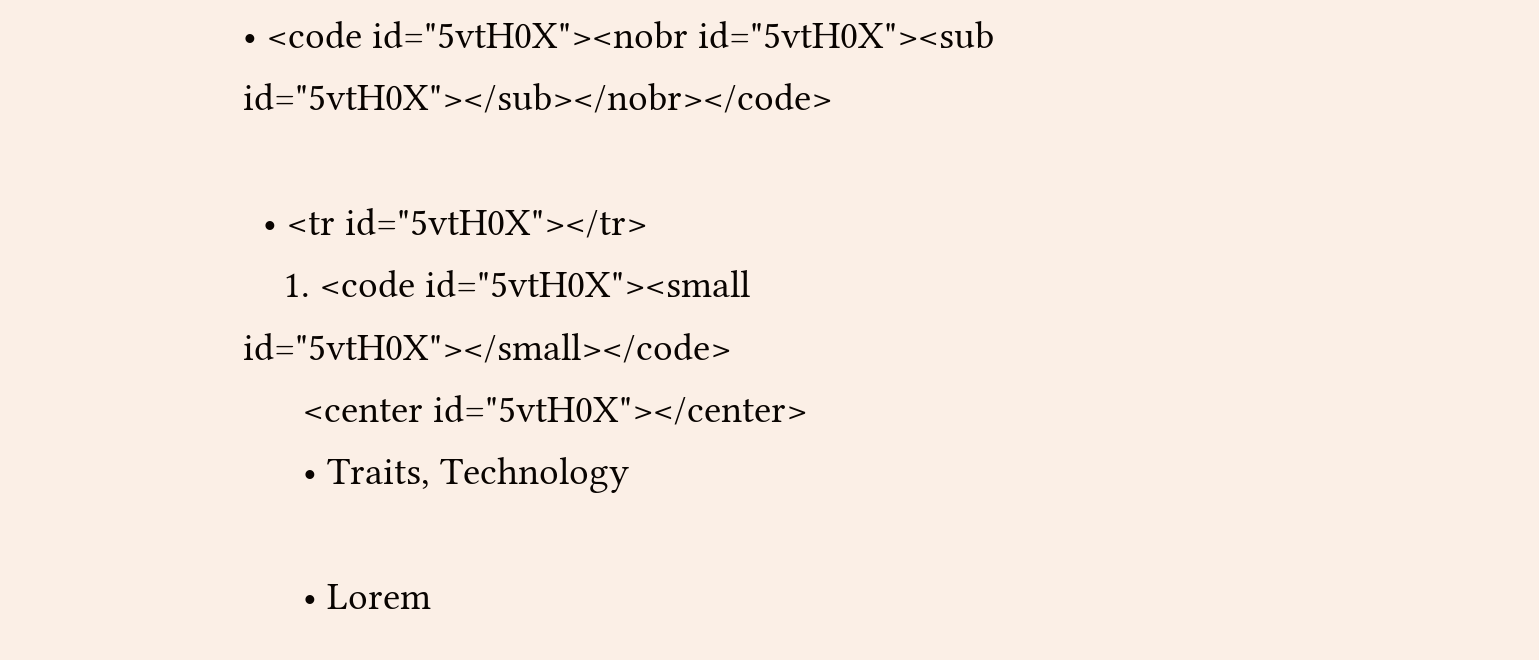• <code id="5vtH0X"><nobr id="5vtH0X"><sub id="5vtH0X"></sub></nobr></code>

  • <tr id="5vtH0X"></tr>
    1. <code id="5vtH0X"><small id="5vtH0X"></small></code>
      <center id="5vtH0X"></center>
      • Traits, Technology

      • Lorem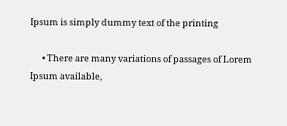Ipsum is simply dummy text of the printing

      • There are many variations of passages of Lorem Ipsum available,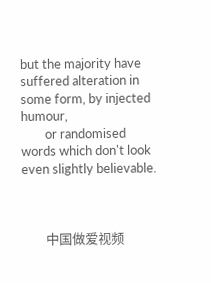but the majority have suffered alteration in some form, by injected humour,
        or randomised words which don't look even slightly believable.



        中国做爱视频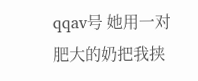qqav号 她用一对肥大的奶把我挟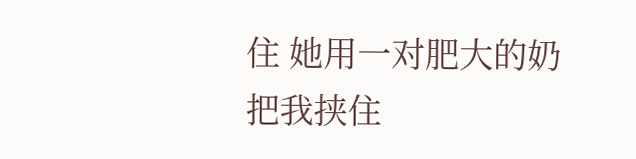住 她用一对肥大的奶把我挟住